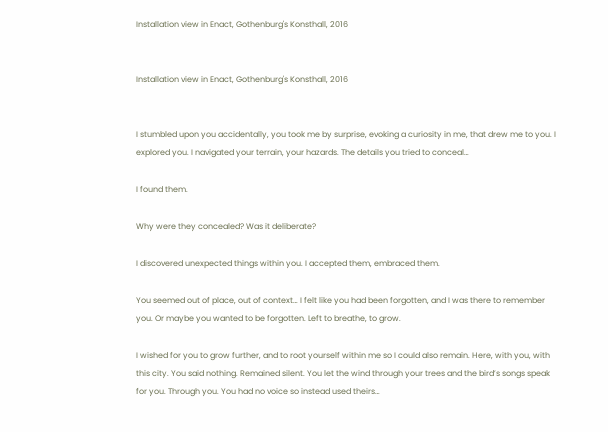Installation view in Enact, Gothenburg's Konsthall, 2016


Installation view in Enact, Gothenburg's Konsthall, 2016


I stumbled upon you accidentally, you took me by surprise, evoking a curiosity in me, that drew me to you. I explored you. I navigated your terrain, your hazards. The details you tried to conceal…

I found them.

Why were they concealed? Was it deliberate?

I discovered unexpected things within you. I accepted them, embraced them.

You seemed out of place, out of context… I felt like you had been forgotten, and I was there to remember you. Or maybe you wanted to be forgotten. Left to breathe, to grow.

I wished for you to grow further, and to root yourself within me so I could also remain. Here, with you, with this city. You said nothing. Remained silent. You let the wind through your trees and the bird’s songs speak for you. Through you. You had no voice so instead used theirs…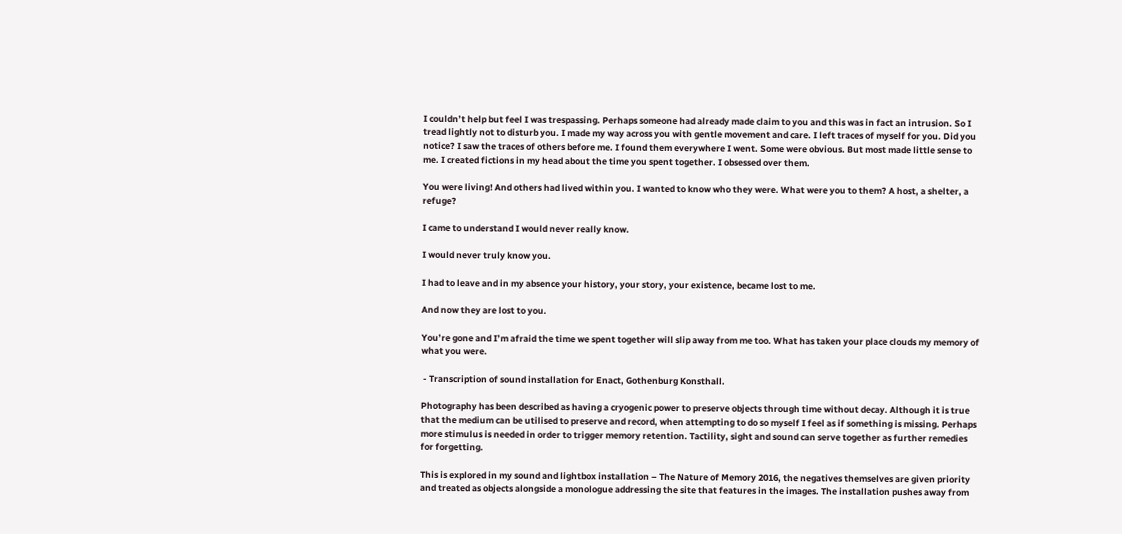I couldn’t help but feel I was trespassing. Perhaps someone had already made claim to you and this was in fact an intrusion. So I tread lightly not to disturb you. I made my way across you with gentle movement and care. I left traces of myself for you. Did you notice? I saw the traces of others before me. I found them everywhere I went. Some were obvious. But most made little sense to me. I created fictions in my head about the time you spent together. I obsessed over them.

You were living! And others had lived within you. I wanted to know who they were. What were you to them? A host, a shelter, a refuge?

I came to understand I would never really know.

I would never truly know you.

I had to leave and in my absence your history, your story, your existence, became lost to me.

And now they are lost to you.

You’re gone and I’m afraid the time we spent together will slip away from me too. What has taken your place clouds my memory of what you were.

 - Transcription of sound installation for Enact, Gothenburg Konsthall.

Photography has been described as having a cryogenic power to preserve objects through time without decay. Although it is true that the medium can be utilised to preserve and record, when attempting to do so myself I feel as if something is missing. Perhaps more stimulus is needed in order to trigger memory retention. Tactility, sight and sound can serve together as further remedies for forgetting.

This is explored in my sound and lightbox installation – The Nature of Memory 2016, the negatives themselves are given priority and treated as objects alongside a monologue addressing the site that features in the images. The installation pushes away from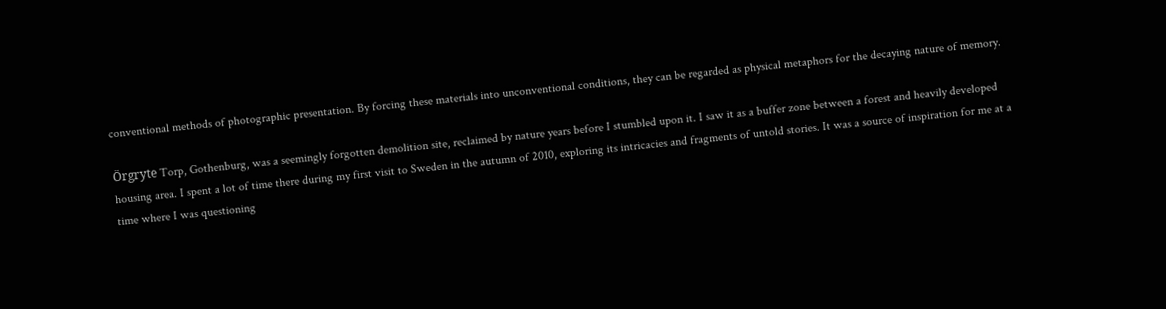conventional methods of photographic presentation. By forcing these materials into unconventional conditions, they can be regarded as physical metaphors for the decaying nature of memory.

Örgryte Torp, Gothenburg, was a seemingly forgotten demolition site, reclaimed by nature years before I stumbled upon it. I saw it as a buffer zone between a forest and heavily developed housing area. I spent a lot of time there during my first visit to Sweden in the autumn of 2010, exploring its intricacies and fragments of untold stories. It was a source of inspiration for me at a time where I was questioning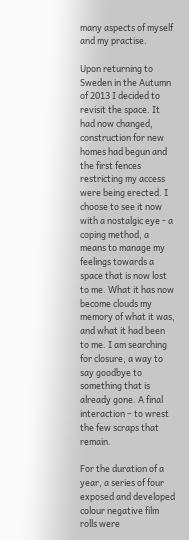many aspects of myself and my practise.

Upon returning to Sweden in the Autumn of 2013 I decided to revisit the space. It had now changed, construction for new homes had begun and the first fences restricting my access were being erected. I choose to see it now with a nostalgic eye - a coping method, a means to manage my feelings towards a space that is now lost to me. What it has now become clouds my memory of what it was, and what it had been to me. I am searching for closure, a way to say goodbye to something that is already gone. A final interaction – to wrest the few scraps that remain.

For the duration of a year, a series of four exposed and developed colour negative film rolls were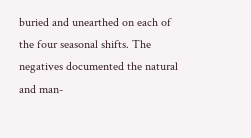buried and unearthed on each of the four seasonal shifts. The negatives documented the natural and man-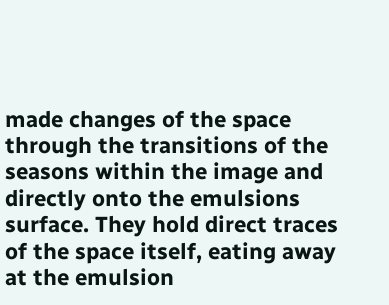made changes of the space through the transitions of the seasons within the image and directly onto the emulsions surface. They hold direct traces of the space itself, eating away at the emulsion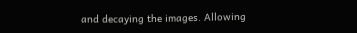and decaying the images. Allowing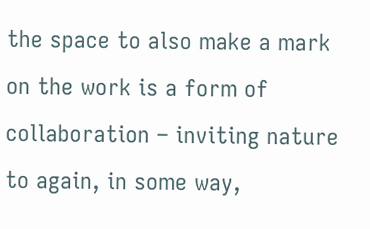the space to also make a mark on the work is a form of collaboration – inviting nature to again, in some way,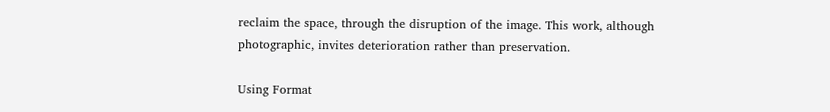reclaim the space, through the disruption of the image. This work, although photographic, invites deterioration rather than preservation.

Using Format